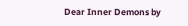Dear Inner Demons by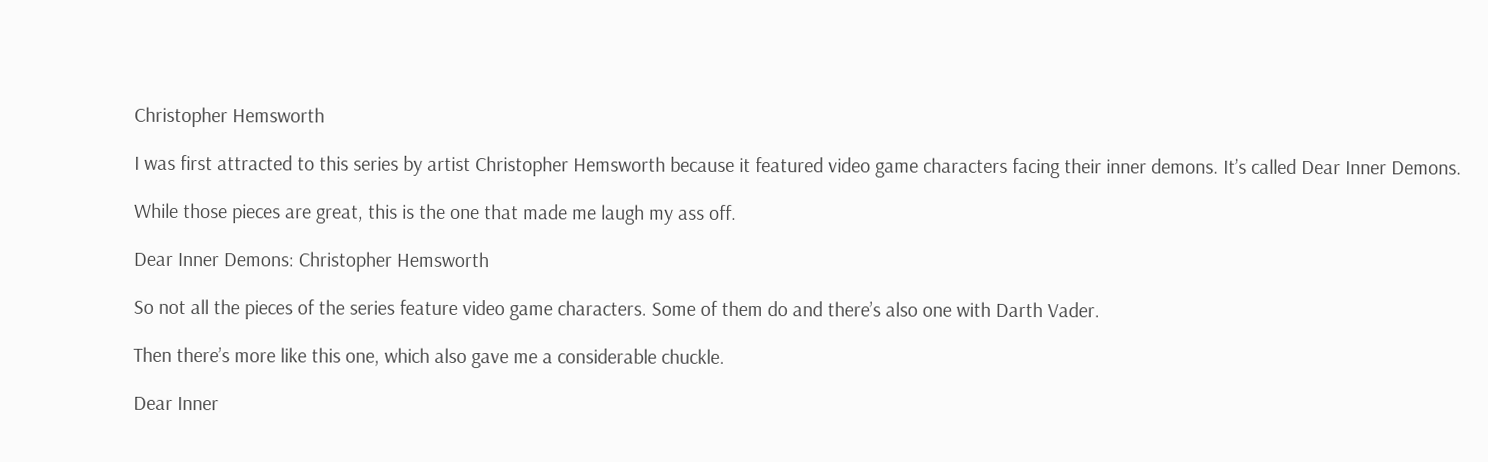Christopher Hemsworth

I was first attracted to this series by artist Christopher Hemsworth because it featured video game characters facing their inner demons. It’s called Dear Inner Demons.

While those pieces are great, this is the one that made me laugh my ass off.

Dear Inner Demons: Christopher Hemsworth

So not all the pieces of the series feature video game characters. Some of them do and there’s also one with Darth Vader.

Then there’s more like this one, which also gave me a considerable chuckle.

Dear Inner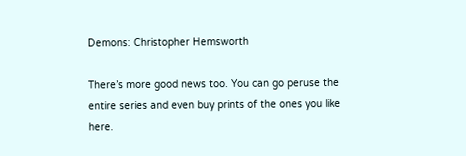Demons: Christopher Hemsworth

There’s more good news too. You can go peruse the entire series and even buy prints of the ones you like here.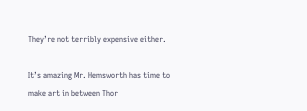They’re not terribly expensive either.

It’s amazing Mr. Hemsworth has time to make art in between Thor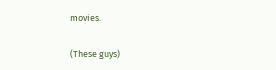movies.

(These guys)